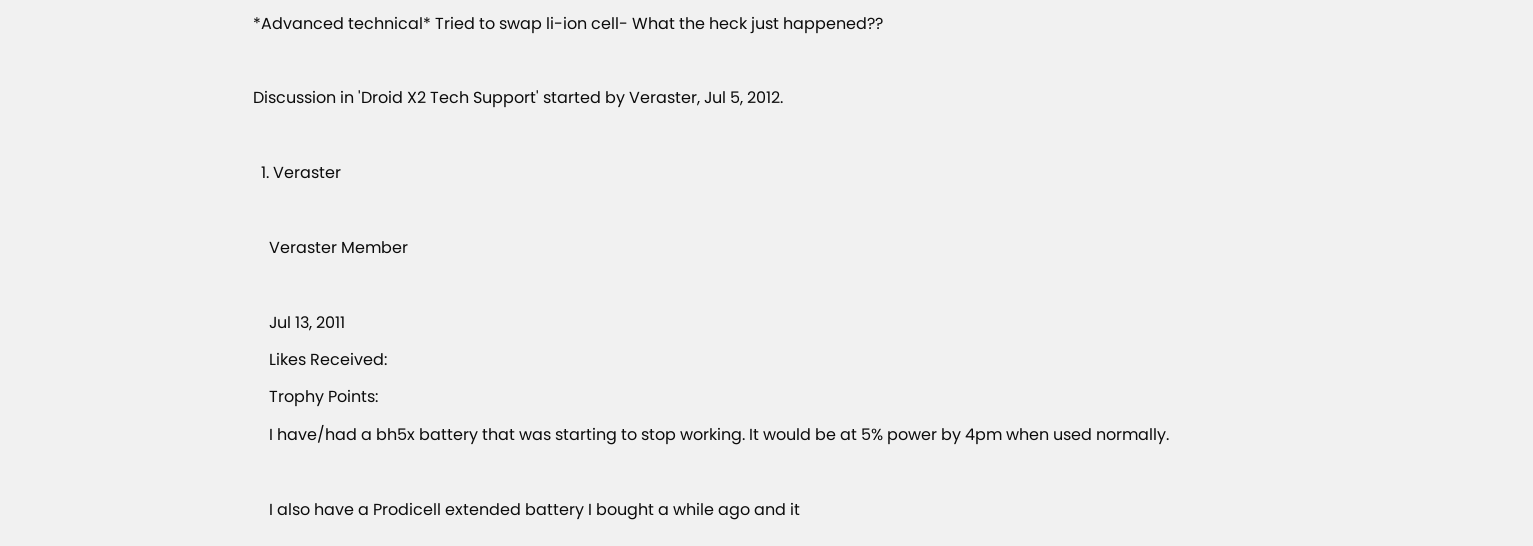*Advanced technical* Tried to swap li-ion cell- What the heck just happened??

Discussion in 'Droid X2 Tech Support' started by Veraster, Jul 5, 2012.

  1. Veraster

    Veraster Member

    Jul 13, 2011
    Likes Received:
    Trophy Points:
    I have/had a bh5x battery that was starting to stop working. It would be at 5% power by 4pm when used normally.

    I also have a Prodicell extended battery I bought a while ago and it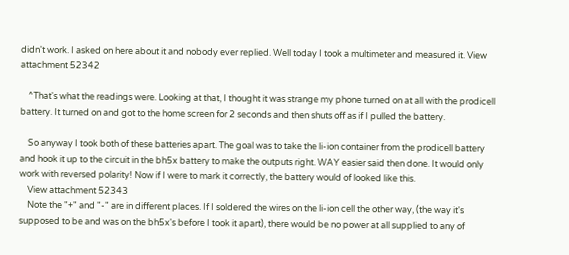didn't work. I asked on here about it and nobody ever replied. Well today I took a multimeter and measured it. View attachment 52342

    ^That's what the readings were. Looking at that, I thought it was strange my phone turned on at all with the prodicell battery. It turned on and got to the home screen for 2 seconds and then shuts off as if I pulled the battery.

    So anyway I took both of these batteries apart. The goal was to take the li-ion container from the prodicell battery and hook it up to the circuit in the bh5x battery to make the outputs right. WAY easier said then done. It would only work with reversed polarity! Now if I were to mark it correctly, the battery would of looked like this.
    View attachment 52343
    Note the "+" and "-" are in different places. If I soldered the wires on the li-ion cell the other way, (the way it's supposed to be and was on the bh5x's before I took it apart), there would be no power at all supplied to any of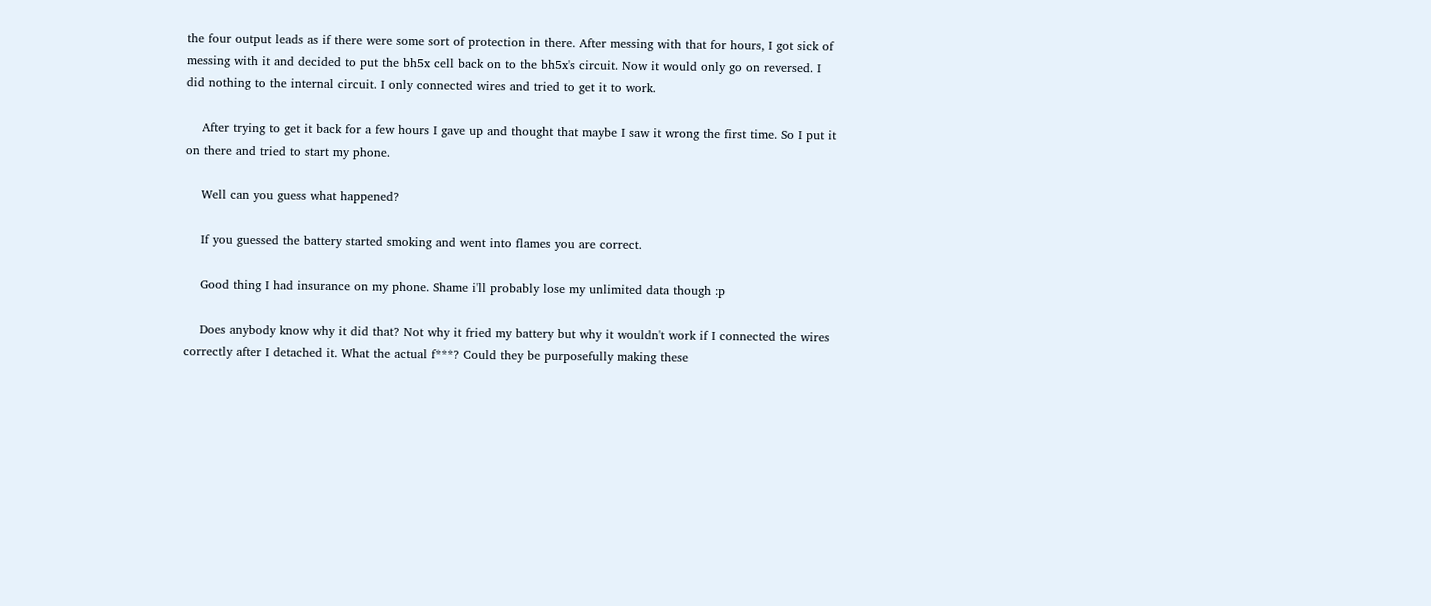the four output leads as if there were some sort of protection in there. After messing with that for hours, I got sick of messing with it and decided to put the bh5x cell back on to the bh5x's circuit. Now it would only go on reversed. I did nothing to the internal circuit. I only connected wires and tried to get it to work.

    After trying to get it back for a few hours I gave up and thought that maybe I saw it wrong the first time. So I put it on there and tried to start my phone.

    Well can you guess what happened?

    If you guessed the battery started smoking and went into flames you are correct.

    Good thing I had insurance on my phone. Shame i'll probably lose my unlimited data though :p

    Does anybody know why it did that? Not why it fried my battery but why it wouldn't work if I connected the wires correctly after I detached it. What the actual f***? Could they be purposefully making these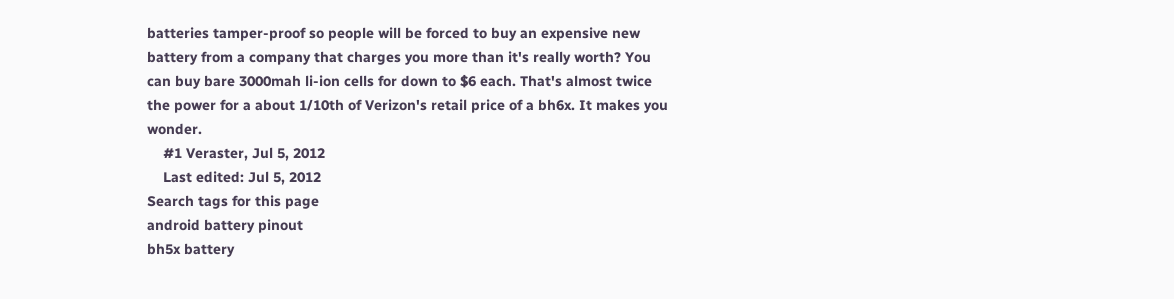batteries tamper-proof so people will be forced to buy an expensive new battery from a company that charges you more than it's really worth? You can buy bare 3000mah li-ion cells for down to $6 each. That's almost twice the power for a about 1/10th of Verizon's retail price of a bh6x. It makes you wonder.
    #1 Veraster, Jul 5, 2012
    Last edited: Jul 5, 2012
Search tags for this page
android battery pinout
bh5x battery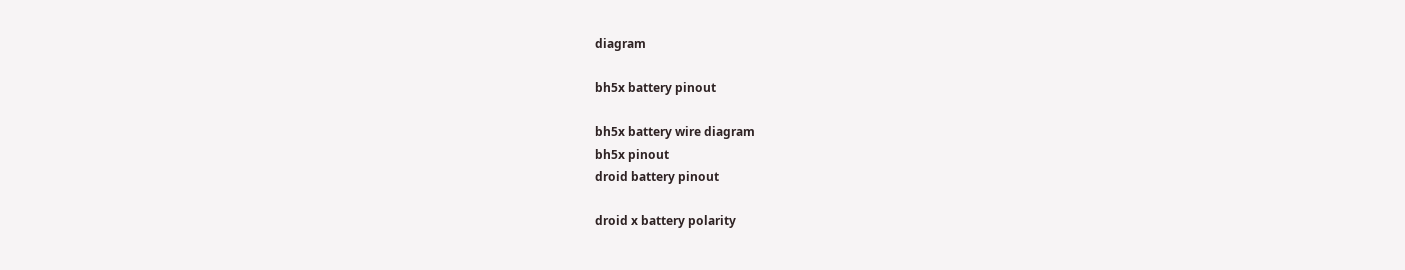diagram

bh5x battery pinout

bh5x battery wire diagram
bh5x pinout
droid battery pinout

droid x battery polarity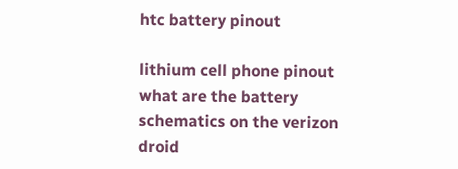htc battery pinout

lithium cell phone pinout
what are the battery schematics on the verizon droid